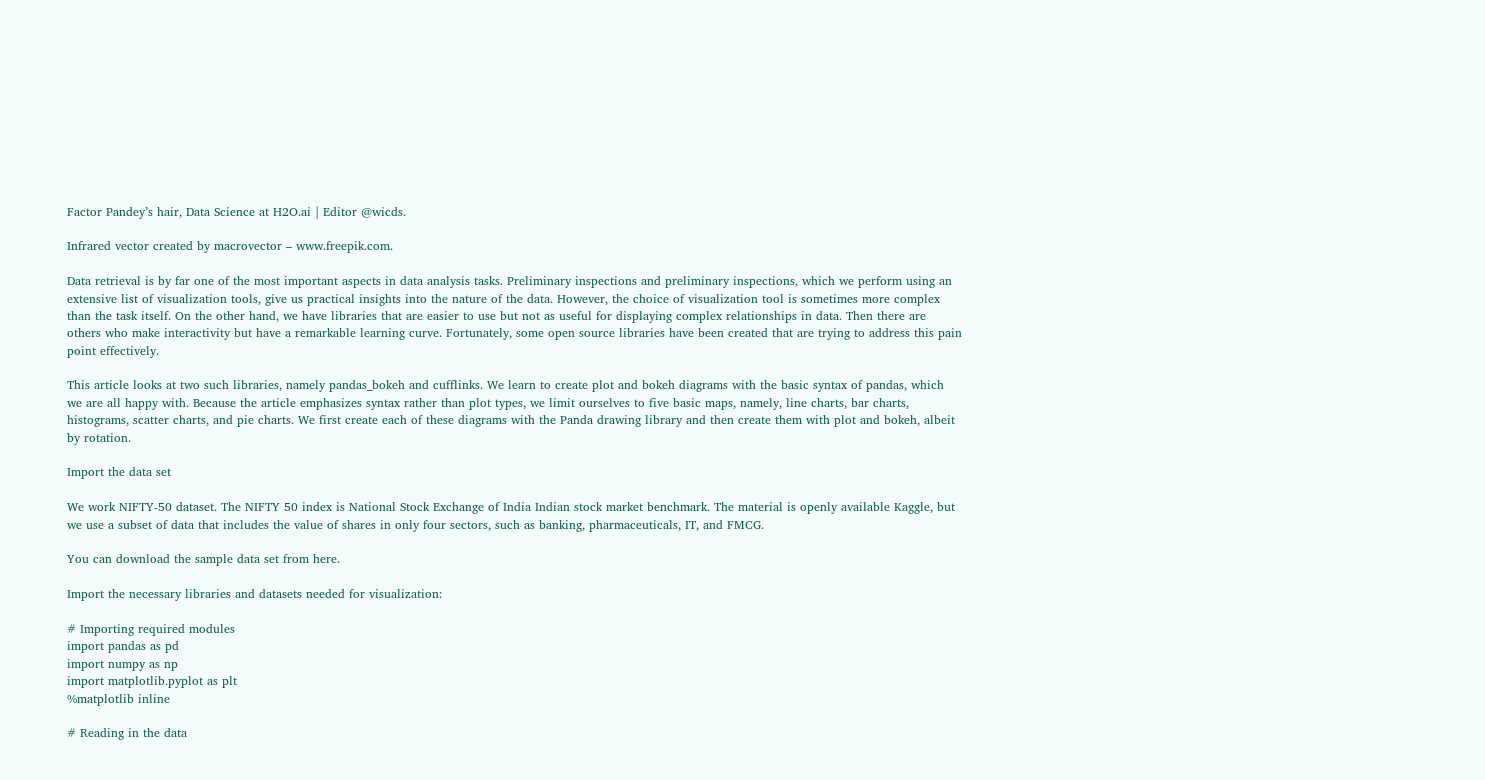Factor Pandey’s hair, Data Science at H2O.ai | Editor @wicds.

Infrared vector created by macrovector – www.freepik.com.

Data retrieval is by far one of the most important aspects in data analysis tasks. Preliminary inspections and preliminary inspections, which we perform using an extensive list of visualization tools, give us practical insights into the nature of the data. However, the choice of visualization tool is sometimes more complex than the task itself. On the other hand, we have libraries that are easier to use but not as useful for displaying complex relationships in data. Then there are others who make interactivity but have a remarkable learning curve. Fortunately, some open source libraries have been created that are trying to address this pain point effectively.

This article looks at two such libraries, namely pandas_bokeh and cufflinks. We learn to create plot and bokeh diagrams with the basic syntax of pandas, which we are all happy with. Because the article emphasizes syntax rather than plot types, we limit ourselves to five basic maps, namely, line charts, bar charts, histograms, scatter charts, and pie charts. We first create each of these diagrams with the Panda drawing library and then create them with plot and bokeh, albeit by rotation.

Import the data set

We work NIFTY-50 dataset. The NIFTY 50 index is National Stock Exchange of India Indian stock market benchmark. The material is openly available Kaggle, but we use a subset of data that includes the value of shares in only four sectors, such as banking, pharmaceuticals, IT, and FMCG.

You can download the sample data set from here.

Import the necessary libraries and datasets needed for visualization:

# Importing required modules
import pandas as pd
import numpy as np
import matplotlib.pyplot as plt
%matplotlib inline

# Reading in the data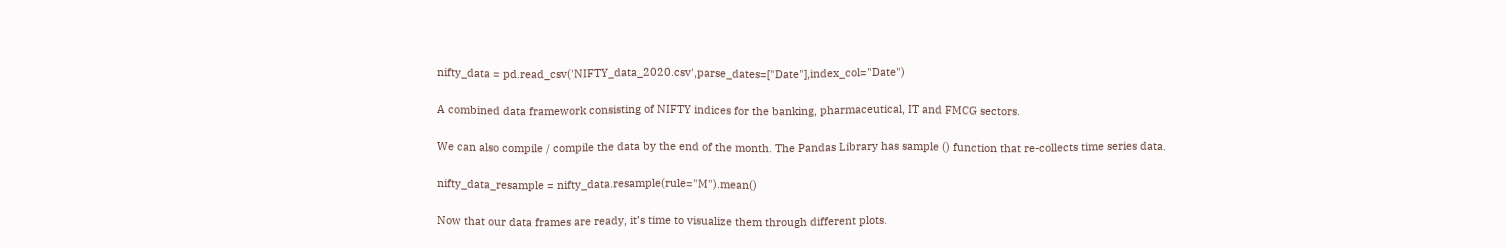nifty_data = pd.read_csv('NIFTY_data_2020.csv',parse_dates=["Date"],index_col="Date")

A combined data framework consisting of NIFTY indices for the banking, pharmaceutical, IT and FMCG sectors.

We can also compile / compile the data by the end of the month. The Pandas Library has sample () function that re-collects time series data.

nifty_data_resample = nifty_data.resample(rule="M").mean()

Now that our data frames are ready, it’s time to visualize them through different plots.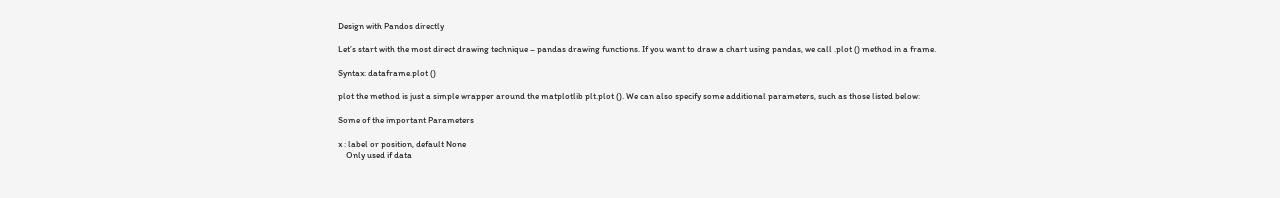Design with Pandos directly

Let’s start with the most direct drawing technique – pandas drawing functions. If you want to draw a chart using pandas, we call .plot () method in a frame.

Syntax: dataframe.plot ()

plot the method is just a simple wrapper around the matplotlib plt.plot (). We can also specify some additional parameters, such as those listed below:

Some of the important Parameters

x : label or position, default None
    Only used if data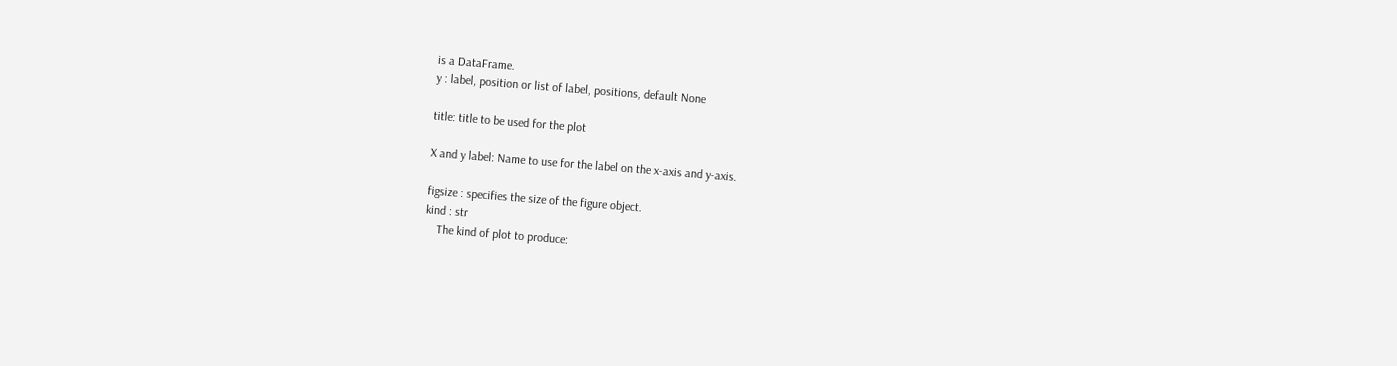is a DataFrame.
y : label, position or list of label, positions, default None

title: title to be used for the plot

X and y label: Name to use for the label on the x-axis and y-axis.

figsize : specifies the size of the figure object.
kind : str
    The kind of plot to produce: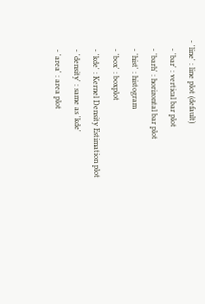- 'line' : line plot (default)
    - 'bar' : vertical bar plot
    - 'barh' : horizontal bar plot
    - 'hist' : histogram
    - 'box' : boxplot
    - 'kde' : Kernel Density Estimation plot
    - 'density' : same as 'kde'
    - 'area' : area plot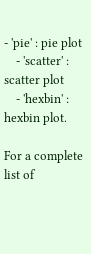- 'pie' : pie plot
    - 'scatter' : scatter plot
    - 'hexbin' : hexbin plot.

For a complete list of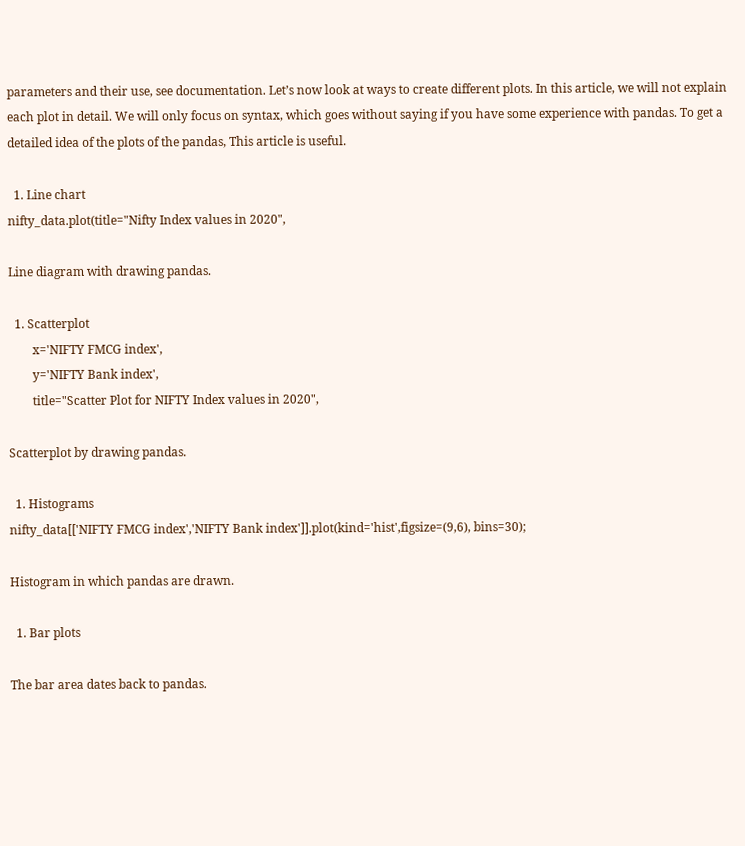parameters and their use, see documentation. Let’s now look at ways to create different plots. In this article, we will not explain each plot in detail. We will only focus on syntax, which goes without saying if you have some experience with pandas. To get a detailed idea of the plots of the pandas, This article is useful.

  1. Line chart
nifty_data.plot(title="Nifty Index values in 2020",

Line diagram with drawing pandas.

  1. Scatterplot
        x='NIFTY FMCG index',
        y='NIFTY Bank index',
        title="Scatter Plot for NIFTY Index values in 2020",

Scatterplot by drawing pandas.

  1. Histograms
nifty_data[['NIFTY FMCG index','NIFTY Bank index']].plot(kind='hist',figsize=(9,6), bins=30);

Histogram in which pandas are drawn.

  1. Bar plots

The bar area dates back to pandas.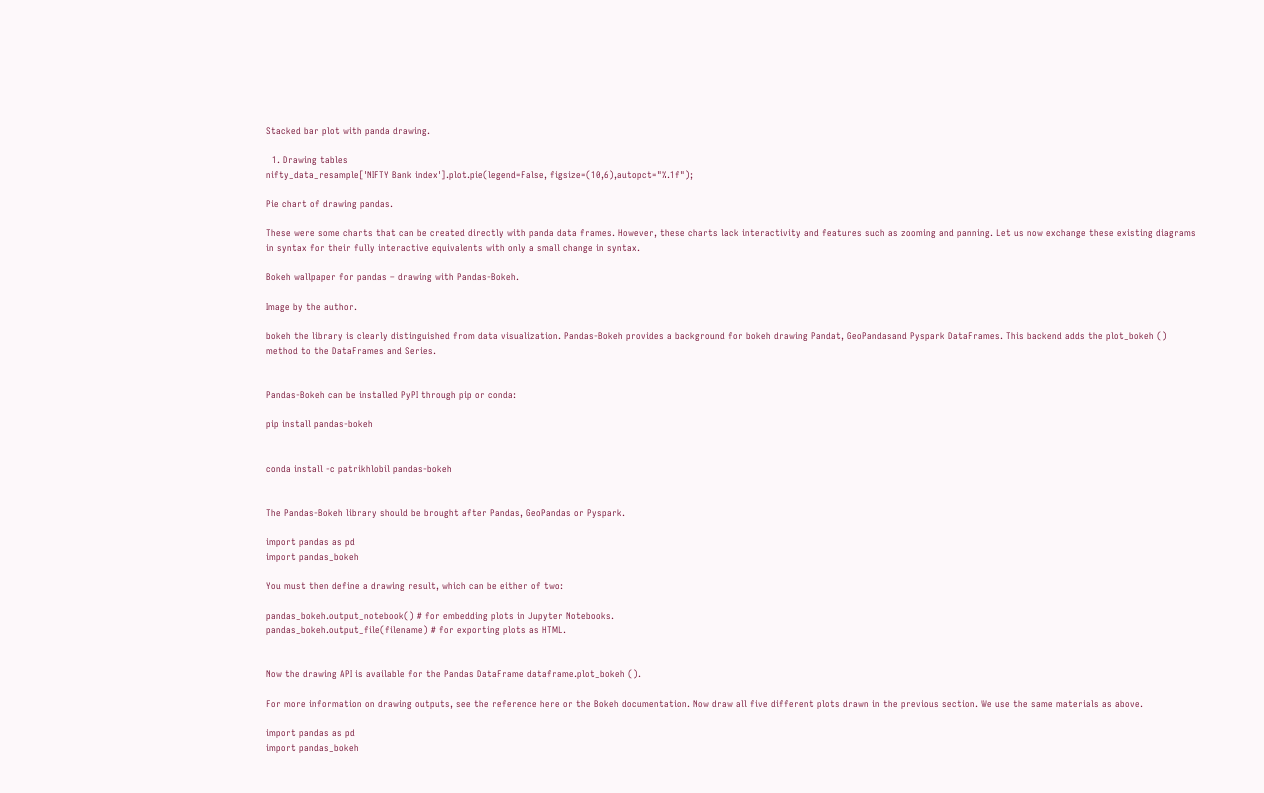Stacked bar plot with panda drawing.

  1. Drawing tables
nifty_data_resample['NIFTY Bank index'].plot.pie(legend=False, figsize=(10,6),autopct="%.1f");

Pie chart of drawing pandas.

These were some charts that can be created directly with panda data frames. However, these charts lack interactivity and features such as zooming and panning. Let us now exchange these existing diagrams in syntax for their fully interactive equivalents with only a small change in syntax.

Bokeh wallpaper for pandas – drawing with Pandas-Bokeh.

Image by the author.

bokeh the library is clearly distinguished from data visualization. Pandas-Bokeh provides a background for bokeh drawing Pandat, GeoPandasand Pyspark DataFrames. This backend adds the plot_bokeh () method to the DataFrames and Series.


Pandas-Bokeh can be installed PyPI through pip or conda:

pip install pandas-bokeh


conda install -c patrikhlobil pandas-bokeh


The Pandas-Bokeh library should be brought after Pandas, GeoPandas or Pyspark.

import pandas as pd
import pandas_bokeh

You must then define a drawing result, which can be either of two:

pandas_bokeh.output_notebook() # for embedding plots in Jupyter Notebooks.
pandas_bokeh.output_file(filename) # for exporting plots as HTML.


Now the drawing API is available for the Pandas DataFrame dataframe.plot_bokeh ().

For more information on drawing outputs, see the reference here or the Bokeh documentation. Now draw all five different plots drawn in the previous section. We use the same materials as above.

import pandas as pd
import pandas_bokeh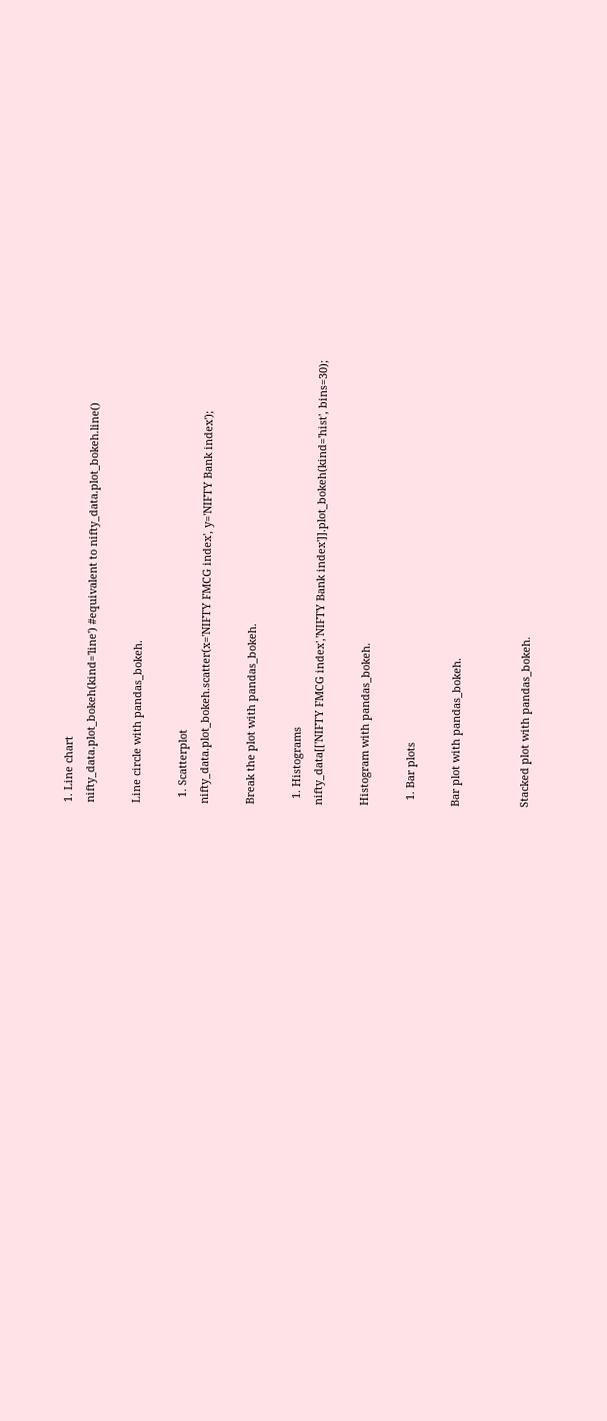1. Line chart
nifty_data.plot_bokeh(kind='line') #equivalent to nifty_data.plot_bokeh.line()

Line circle with pandas_bokeh.

  1. Scatterplot
nifty_data.plot_bokeh.scatter(x='NIFTY FMCG index', y='NIFTY Bank index');

Break the plot with pandas_bokeh.

  1. Histograms
nifty_data[['NIFTY FMCG index','NIFTY Bank index']].plot_bokeh(kind='hist', bins=30);

Histogram with pandas_bokeh.

  1. Bar plots

Bar plot with pandas_bokeh.


Stacked plot with pandas_bokeh.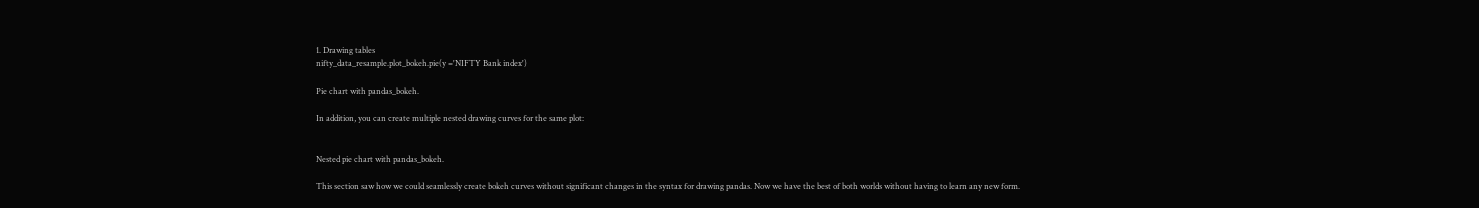1. Drawing tables
nifty_data_resample.plot_bokeh.pie(y ='NIFTY Bank index')

Pie chart with pandas_bokeh.

In addition, you can create multiple nested drawing curves for the same plot:


Nested pie chart with pandas_bokeh.

This section saw how we could seamlessly create bokeh curves without significant changes in the syntax for drawing pandas. Now we have the best of both worlds without having to learn any new form.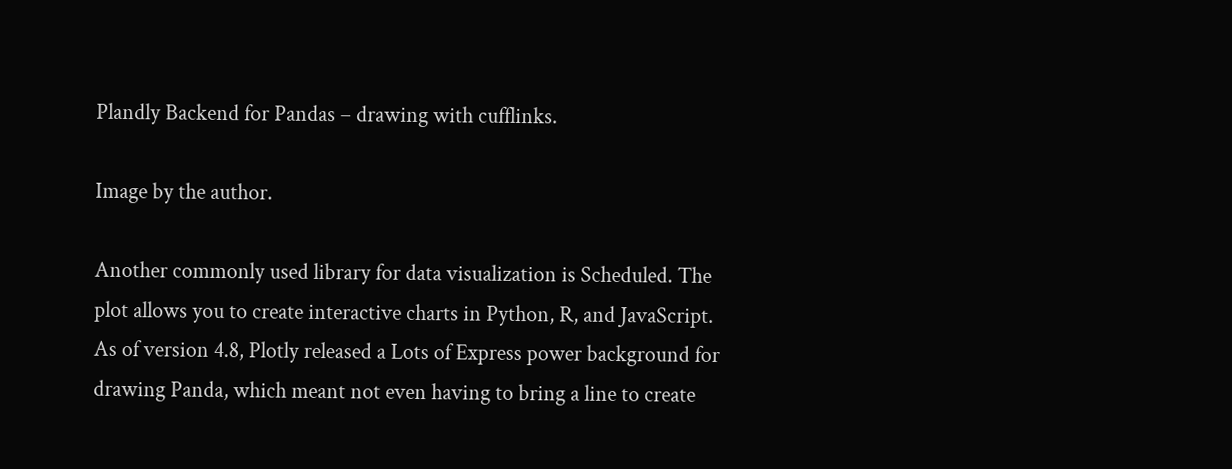Plandly Backend for Pandas – drawing with cufflinks.

Image by the author.

Another commonly used library for data visualization is Scheduled. The plot allows you to create interactive charts in Python, R, and JavaScript. As of version 4.8, Plotly released a Lots of Express power background for drawing Panda, which meant not even having to bring a line to create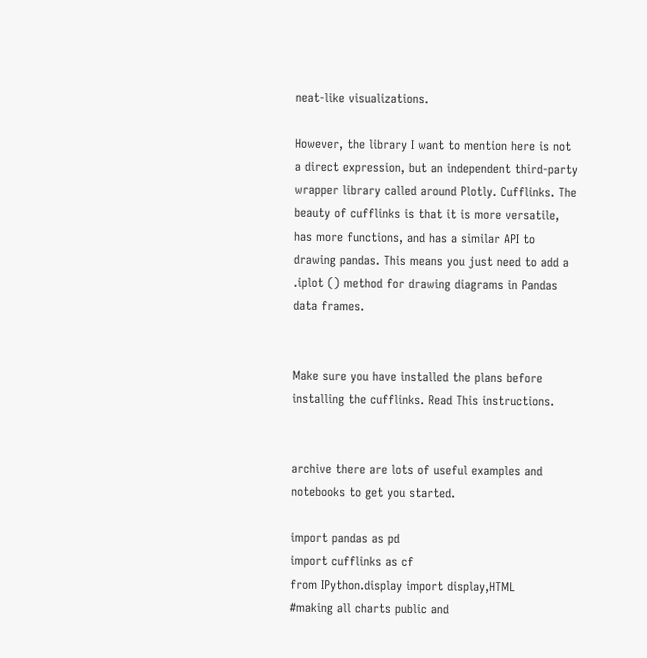neat-like visualizations.

However, the library I want to mention here is not a direct expression, but an independent third-party wrapper library called around Plotly. Cufflinks. The beauty of cufflinks is that it is more versatile, has more functions, and has a similar API to drawing pandas. This means you just need to add a .iplot () method for drawing diagrams in Pandas data frames.


Make sure you have installed the plans before installing the cufflinks. Read This instructions.


archive there are lots of useful examples and notebooks to get you started.

import pandas as pd
import cufflinks as cf
from IPython.display import display,HTML
#making all charts public and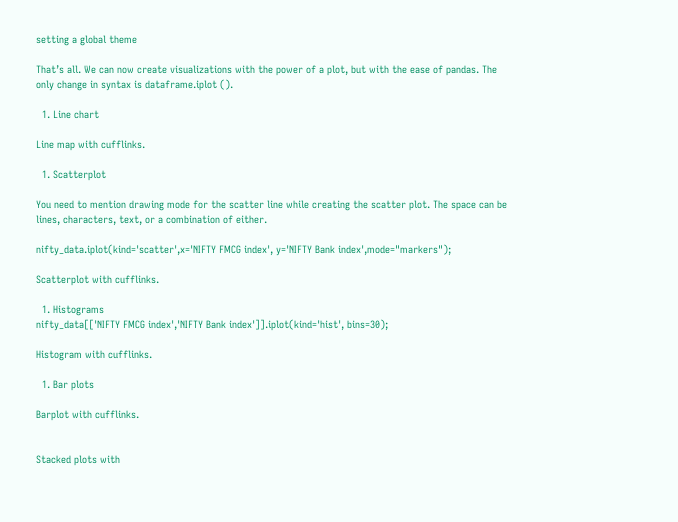setting a global theme

That’s all. We can now create visualizations with the power of a plot, but with the ease of pandas. The only change in syntax is dataframe.iplot ().

  1. Line chart

Line map with cufflinks.

  1. Scatterplot

You need to mention drawing mode for the scatter line while creating the scatter plot. The space can be lines, characters, text, or a combination of either.

nifty_data.iplot(kind='scatter',x='NIFTY FMCG index', y='NIFTY Bank index',mode="markers");

Scatterplot with cufflinks.

  1. Histograms
nifty_data[['NIFTY FMCG index','NIFTY Bank index']].iplot(kind='hist', bins=30);

Histogram with cufflinks.

  1. Bar plots

Barplot with cufflinks.


Stacked plots with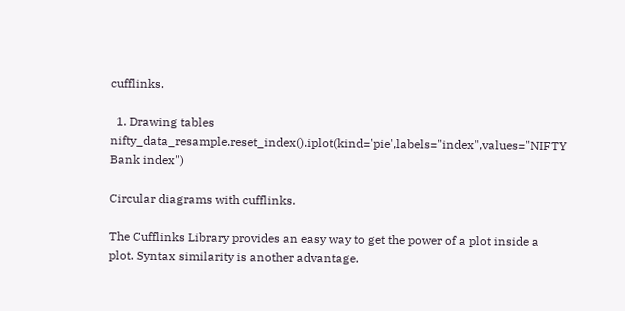cufflinks.

  1. Drawing tables
nifty_data_resample.reset_index().iplot(kind='pie',labels="index",values="NIFTY Bank index")

Circular diagrams with cufflinks.

The Cufflinks Library provides an easy way to get the power of a plot inside a plot. Syntax similarity is another advantage.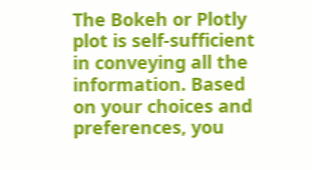The Bokeh or Plotly plot is self-sufficient in conveying all the information. Based on your choices and preferences, you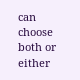can choose both or either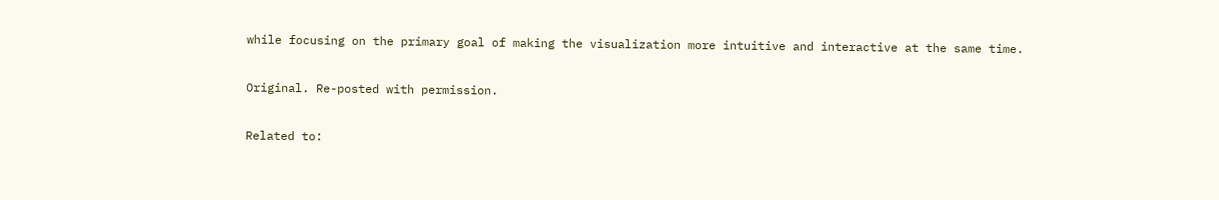while focusing on the primary goal of making the visualization more intuitive and interactive at the same time.

Original. Re-posted with permission.

Related to: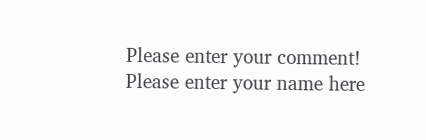Please enter your comment!
Please enter your name here